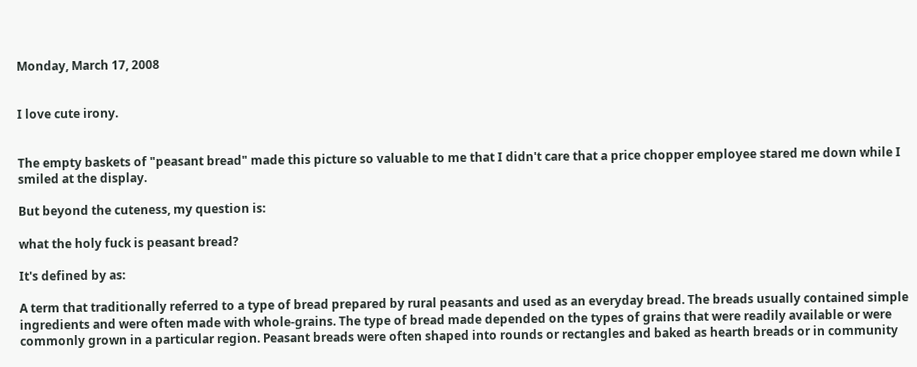Monday, March 17, 2008


I love cute irony.


The empty baskets of "peasant bread" made this picture so valuable to me that I didn't care that a price chopper employee stared me down while I smiled at the display.

But beyond the cuteness, my question is:

what the holy fuck is peasant bread?

It's defined by as:

A term that traditionally referred to a type of bread prepared by rural peasants and used as an everyday bread. The breads usually contained simple ingredients and were often made with whole-grains. The type of bread made depended on the types of grains that were readily available or were commonly grown in a particular region. Peasant breads were often shaped into rounds or rectangles and baked as hearth breads or in community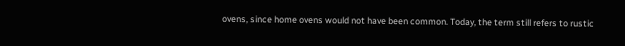ovens, since home ovens would not have been common. Today, the term still refers to rustic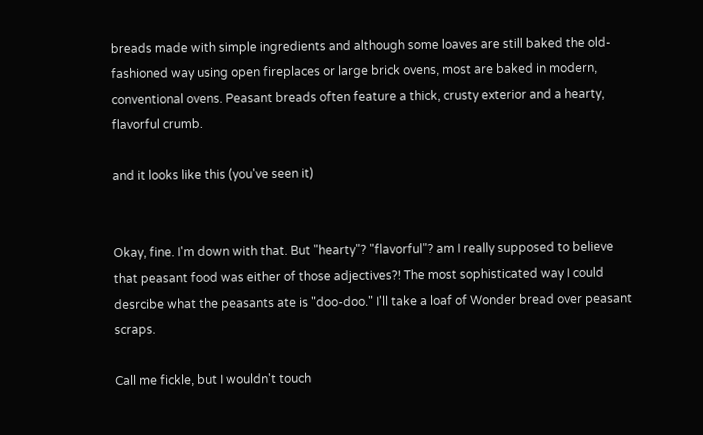breads made with simple ingredients and although some loaves are still baked the old-fashioned way using open fireplaces or large brick ovens, most are baked in modern, conventional ovens. Peasant breads often feature a thick, crusty exterior and a hearty, flavorful crumb.

and it looks like this (you've seen it)


Okay, fine. I'm down with that. But "hearty"? "flavorful"? am I really supposed to believe that peasant food was either of those adjectives?! The most sophisticated way I could desrcibe what the peasants ate is "doo-doo." I'll take a loaf of Wonder bread over peasant scraps.

Call me fickle, but I wouldn't touch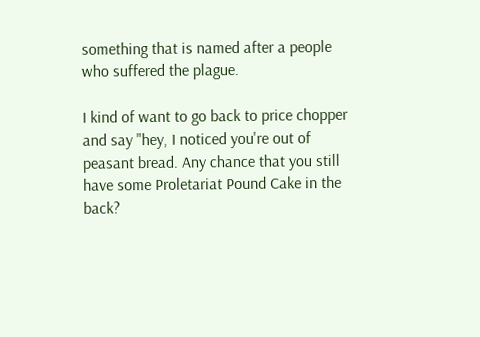something that is named after a people who suffered the plague.

I kind of want to go back to price chopper and say "hey, I noticed you're out of peasant bread. Any chance that you still have some Proletariat Pound Cake in the back?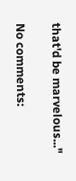that'd be marvelous..."

No comments: